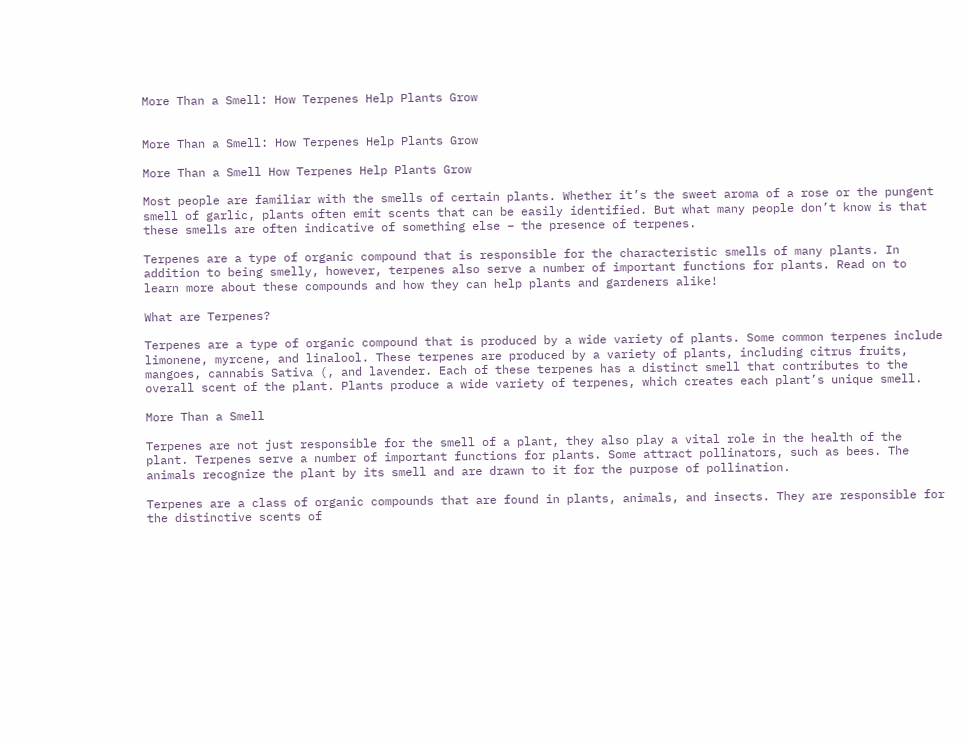More Than a Smell: How Terpenes Help Plants Grow


More Than a Smell: How Terpenes Help Plants Grow

More Than a Smell How Terpenes Help Plants Grow

Most people are familiar with the smells of certain plants. Whether it’s the sweet aroma of a rose or the pungent smell of garlic, plants often emit scents that can be easily identified. But what many people don’t know is that these smells are often indicative of something else – the presence of terpenes.

Terpenes are a type of organic compound that is responsible for the characteristic smells of many plants. In addition to being smelly, however, terpenes also serve a number of important functions for plants. Read on to learn more about these compounds and how they can help plants and gardeners alike!

What are Terpenes?

Terpenes are a type of organic compound that is produced by a wide variety of plants. Some common terpenes include limonene, myrcene, and linalool. These terpenes are produced by a variety of plants, including citrus fruits, mangoes, cannabis Sativa (, and lavender. Each of these terpenes has a distinct smell that contributes to the overall scent of the plant. Plants produce a wide variety of terpenes, which creates each plant’s unique smell.

More Than a Smell

Terpenes are not just responsible for the smell of a plant, they also play a vital role in the health of the plant. Terpenes serve a number of important functions for plants. Some attract pollinators, such as bees. The animals recognize the plant by its smell and are drawn to it for the purpose of pollination.

Terpenes are a class of organic compounds that are found in plants, animals, and insects. They are responsible for the distinctive scents of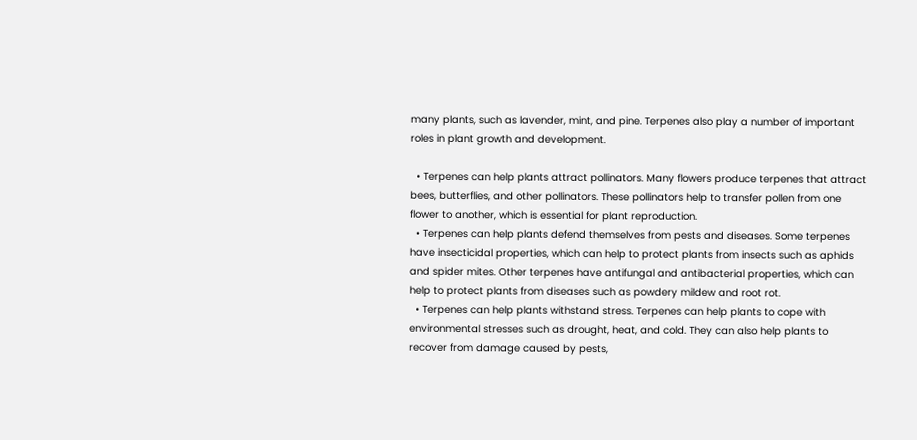many plants, such as lavender, mint, and pine. Terpenes also play a number of important roles in plant growth and development.

  • Terpenes can help plants attract pollinators. Many flowers produce terpenes that attract bees, butterflies, and other pollinators. These pollinators help to transfer pollen from one flower to another, which is essential for plant reproduction.
  • Terpenes can help plants defend themselves from pests and diseases. Some terpenes have insecticidal properties, which can help to protect plants from insects such as aphids and spider mites. Other terpenes have antifungal and antibacterial properties, which can help to protect plants from diseases such as powdery mildew and root rot.
  • Terpenes can help plants withstand stress. Terpenes can help plants to cope with environmental stresses such as drought, heat, and cold. They can also help plants to recover from damage caused by pests,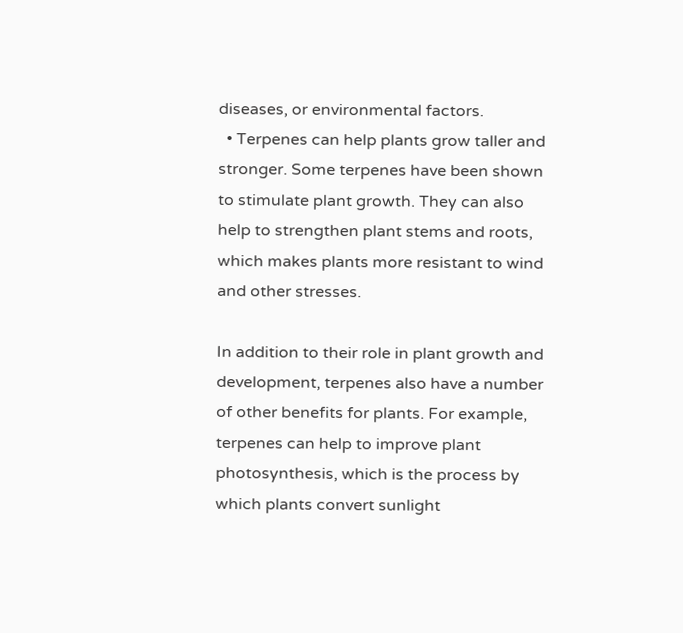diseases, or environmental factors.
  • Terpenes can help plants grow taller and stronger. Some terpenes have been shown to stimulate plant growth. They can also help to strengthen plant stems and roots, which makes plants more resistant to wind and other stresses.

In addition to their role in plant growth and development, terpenes also have a number of other benefits for plants. For example, terpenes can help to improve plant photosynthesis, which is the process by which plants convert sunlight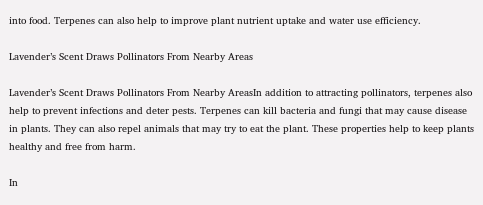into food. Terpenes can also help to improve plant nutrient uptake and water use efficiency.

Lavender’s Scent Draws Pollinators From Nearby Areas

Lavender’s Scent Draws Pollinators From Nearby AreasIn addition to attracting pollinators, terpenes also help to prevent infections and deter pests. Terpenes can kill bacteria and fungi that may cause disease in plants. They can also repel animals that may try to eat the plant. These properties help to keep plants healthy and free from harm.

In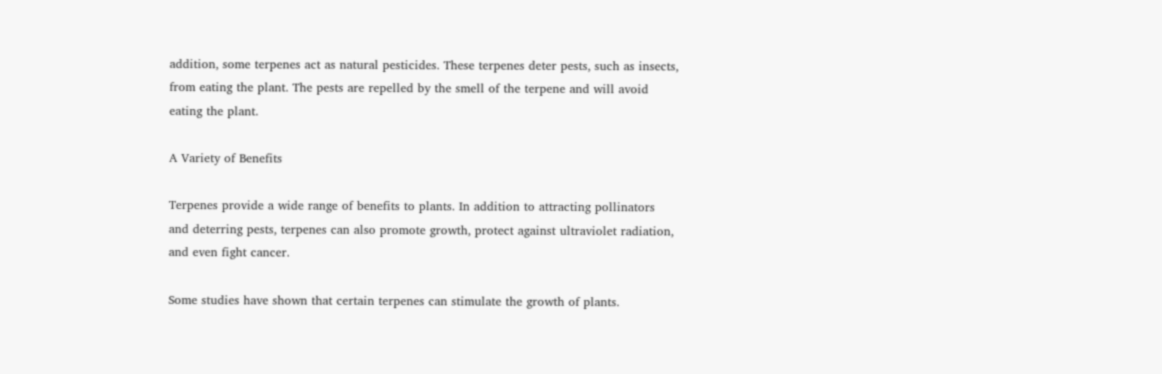addition, some terpenes act as natural pesticides. These terpenes deter pests, such as insects, from eating the plant. The pests are repelled by the smell of the terpene and will avoid eating the plant.

A Variety of Benefits

Terpenes provide a wide range of benefits to plants. In addition to attracting pollinators and deterring pests, terpenes can also promote growth, protect against ultraviolet radiation, and even fight cancer.

Some studies have shown that certain terpenes can stimulate the growth of plants.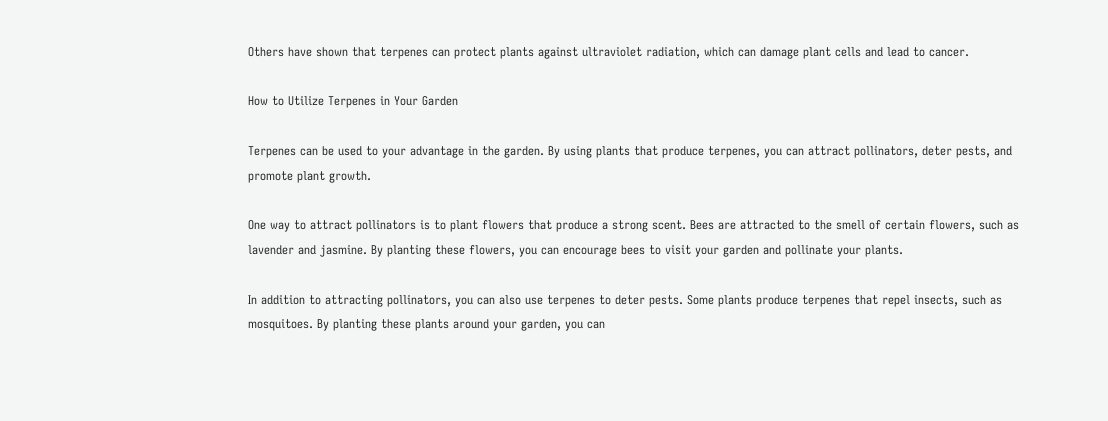Others have shown that terpenes can protect plants against ultraviolet radiation, which can damage plant cells and lead to cancer.

How to Utilize Terpenes in Your Garden

Terpenes can be used to your advantage in the garden. By using plants that produce terpenes, you can attract pollinators, deter pests, and promote plant growth.

One way to attract pollinators is to plant flowers that produce a strong scent. Bees are attracted to the smell of certain flowers, such as lavender and jasmine. By planting these flowers, you can encourage bees to visit your garden and pollinate your plants.

In addition to attracting pollinators, you can also use terpenes to deter pests. Some plants produce terpenes that repel insects, such as mosquitoes. By planting these plants around your garden, you can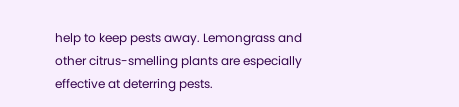help to keep pests away. Lemongrass and other citrus-smelling plants are especially effective at deterring pests.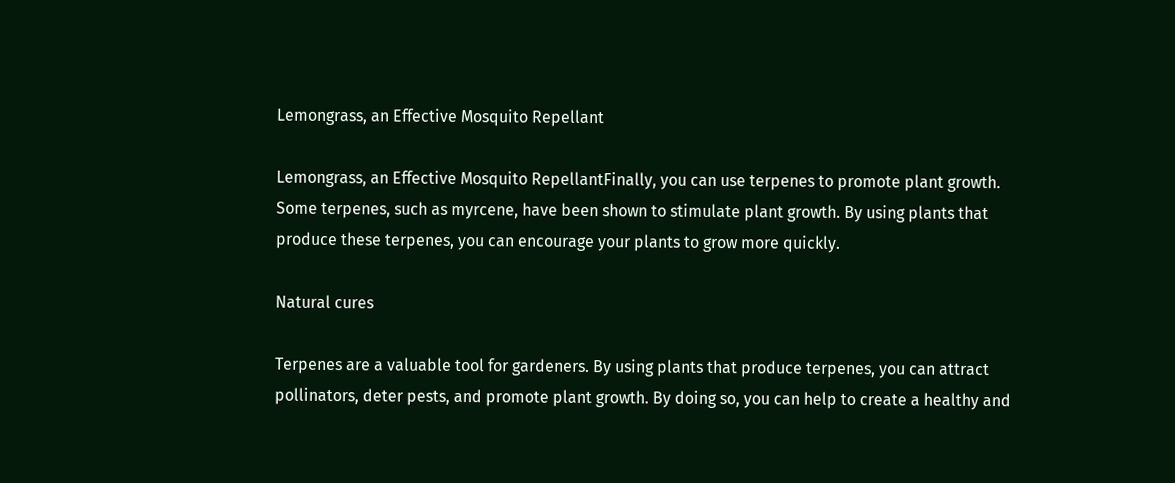Lemongrass, an Effective Mosquito Repellant

Lemongrass, an Effective Mosquito RepellantFinally, you can use terpenes to promote plant growth. Some terpenes, such as myrcene, have been shown to stimulate plant growth. By using plants that produce these terpenes, you can encourage your plants to grow more quickly.

Natural cures

Terpenes are a valuable tool for gardeners. By using plants that produce terpenes, you can attract pollinators, deter pests, and promote plant growth. By doing so, you can help to create a healthy and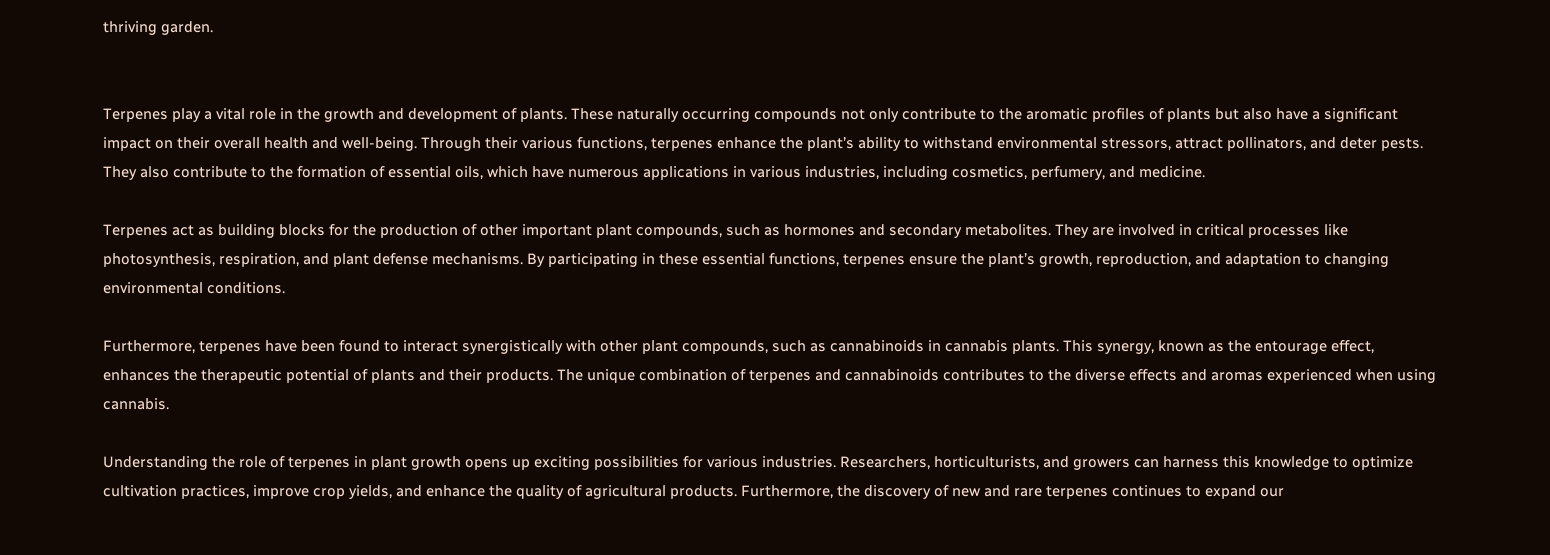thriving garden.


Terpenes play a vital role in the growth and development of plants. These naturally occurring compounds not only contribute to the aromatic profiles of plants but also have a significant impact on their overall health and well-being. Through their various functions, terpenes enhance the plant’s ability to withstand environmental stressors, attract pollinators, and deter pests. They also contribute to the formation of essential oils, which have numerous applications in various industries, including cosmetics, perfumery, and medicine.

Terpenes act as building blocks for the production of other important plant compounds, such as hormones and secondary metabolites. They are involved in critical processes like photosynthesis, respiration, and plant defense mechanisms. By participating in these essential functions, terpenes ensure the plant’s growth, reproduction, and adaptation to changing environmental conditions.

Furthermore, terpenes have been found to interact synergistically with other plant compounds, such as cannabinoids in cannabis plants. This synergy, known as the entourage effect, enhances the therapeutic potential of plants and their products. The unique combination of terpenes and cannabinoids contributes to the diverse effects and aromas experienced when using cannabis.

Understanding the role of terpenes in plant growth opens up exciting possibilities for various industries. Researchers, horticulturists, and growers can harness this knowledge to optimize cultivation practices, improve crop yields, and enhance the quality of agricultural products. Furthermore, the discovery of new and rare terpenes continues to expand our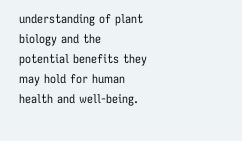understanding of plant biology and the potential benefits they may hold for human health and well-being.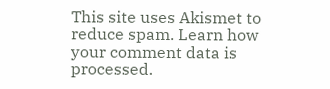This site uses Akismet to reduce spam. Learn how your comment data is processed.